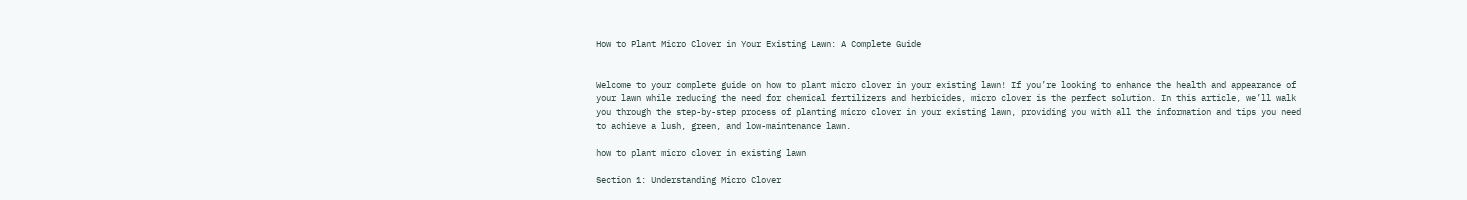How to Plant Micro Clover in Your Existing Lawn: A Complete Guide


Welcome to your complete guide on how to plant micro clover in your existing lawn! If you’re looking to enhance the health and appearance of your lawn while reducing the need for chemical fertilizers and herbicides, micro clover is the perfect solution. In this article, we’ll walk you through the step-by-step process of planting micro clover in your existing lawn, providing you with all the information and tips you need to achieve a lush, green, and low-maintenance lawn.

how to plant micro clover in existing lawn

Section 1: Understanding Micro Clover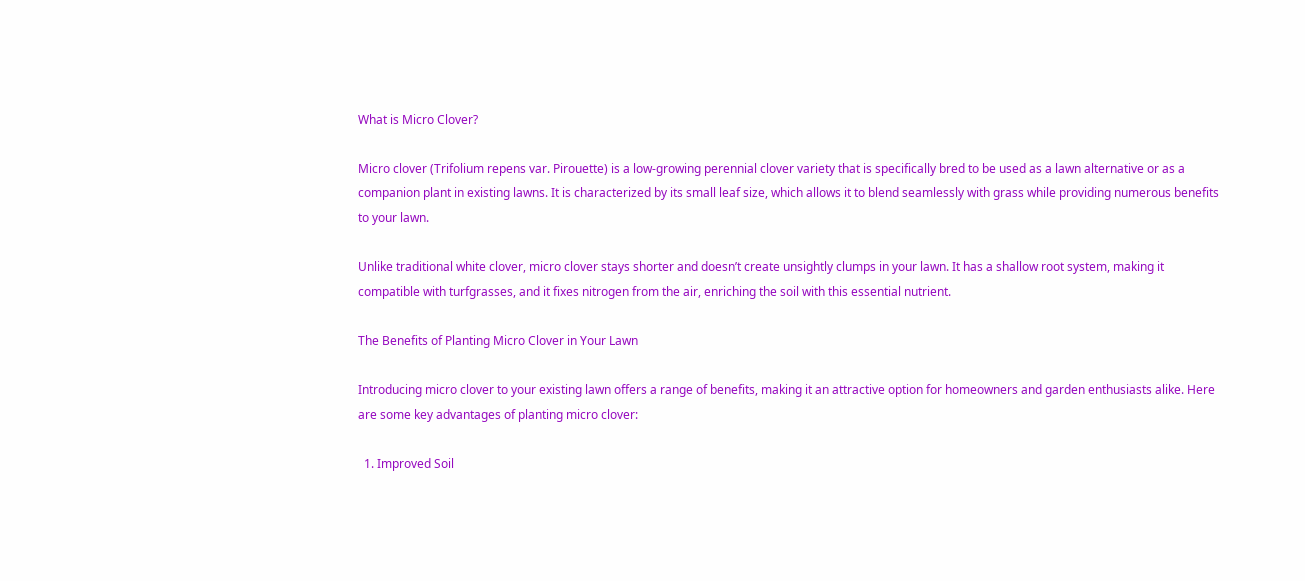What is Micro Clover?

Micro clover (Trifolium repens var. Pirouette) is a low-growing perennial clover variety that is specifically bred to be used as a lawn alternative or as a companion plant in existing lawns. It is characterized by its small leaf size, which allows it to blend seamlessly with grass while providing numerous benefits to your lawn.

Unlike traditional white clover, micro clover stays shorter and doesn’t create unsightly clumps in your lawn. It has a shallow root system, making it compatible with turfgrasses, and it fixes nitrogen from the air, enriching the soil with this essential nutrient.

The Benefits of Planting Micro Clover in Your Lawn

Introducing micro clover to your existing lawn offers a range of benefits, making it an attractive option for homeowners and garden enthusiasts alike. Here are some key advantages of planting micro clover:

  1. Improved Soil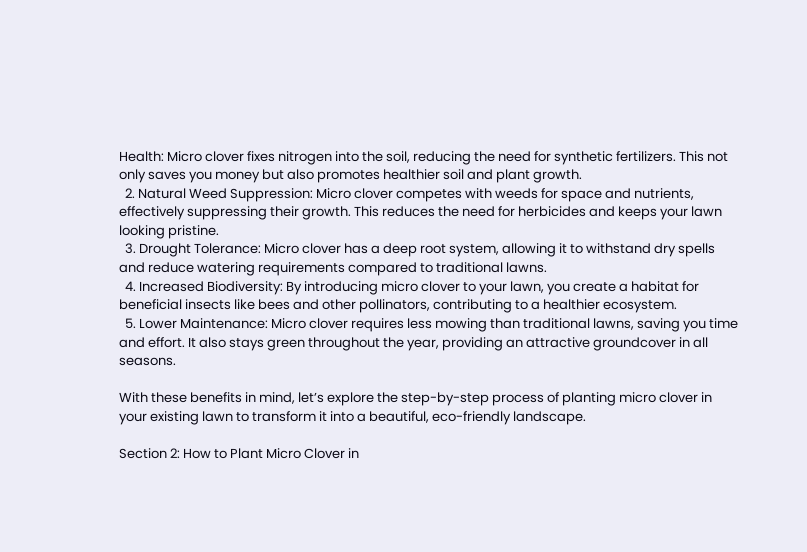Health: Micro clover fixes nitrogen into the soil, reducing the need for synthetic fertilizers. This not only saves you money but also promotes healthier soil and plant growth.
  2. Natural Weed Suppression: Micro clover competes with weeds for space and nutrients, effectively suppressing their growth. This reduces the need for herbicides and keeps your lawn looking pristine.
  3. Drought Tolerance: Micro clover has a deep root system, allowing it to withstand dry spells and reduce watering requirements compared to traditional lawns.
  4. Increased Biodiversity: By introducing micro clover to your lawn, you create a habitat for beneficial insects like bees and other pollinators, contributing to a healthier ecosystem.
  5. Lower Maintenance: Micro clover requires less mowing than traditional lawns, saving you time and effort. It also stays green throughout the year, providing an attractive groundcover in all seasons.

With these benefits in mind, let’s explore the step-by-step process of planting micro clover in your existing lawn to transform it into a beautiful, eco-friendly landscape.

Section 2: How to Plant Micro Clover in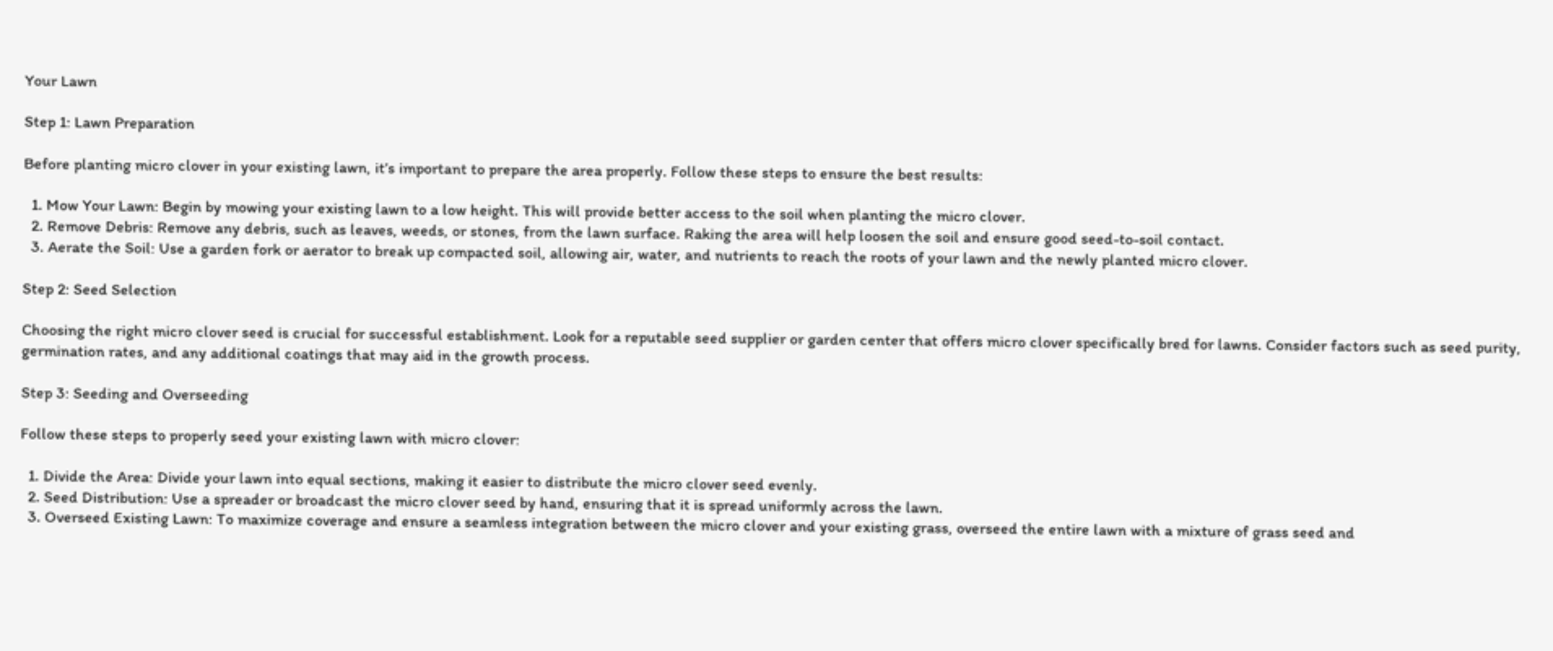Your Lawn

Step 1: Lawn Preparation

Before planting micro clover in your existing lawn, it’s important to prepare the area properly. Follow these steps to ensure the best results:

  1. Mow Your Lawn: Begin by mowing your existing lawn to a low height. This will provide better access to the soil when planting the micro clover.
  2. Remove Debris: Remove any debris, such as leaves, weeds, or stones, from the lawn surface. Raking the area will help loosen the soil and ensure good seed-to-soil contact.
  3. Aerate the Soil: Use a garden fork or aerator to break up compacted soil, allowing air, water, and nutrients to reach the roots of your lawn and the newly planted micro clover.

Step 2: Seed Selection

Choosing the right micro clover seed is crucial for successful establishment. Look for a reputable seed supplier or garden center that offers micro clover specifically bred for lawns. Consider factors such as seed purity, germination rates, and any additional coatings that may aid in the growth process.

Step 3: Seeding and Overseeding

Follow these steps to properly seed your existing lawn with micro clover:

  1. Divide the Area: Divide your lawn into equal sections, making it easier to distribute the micro clover seed evenly.
  2. Seed Distribution: Use a spreader or broadcast the micro clover seed by hand, ensuring that it is spread uniformly across the lawn.
  3. Overseed Existing Lawn: To maximize coverage and ensure a seamless integration between the micro clover and your existing grass, overseed the entire lawn with a mixture of grass seed and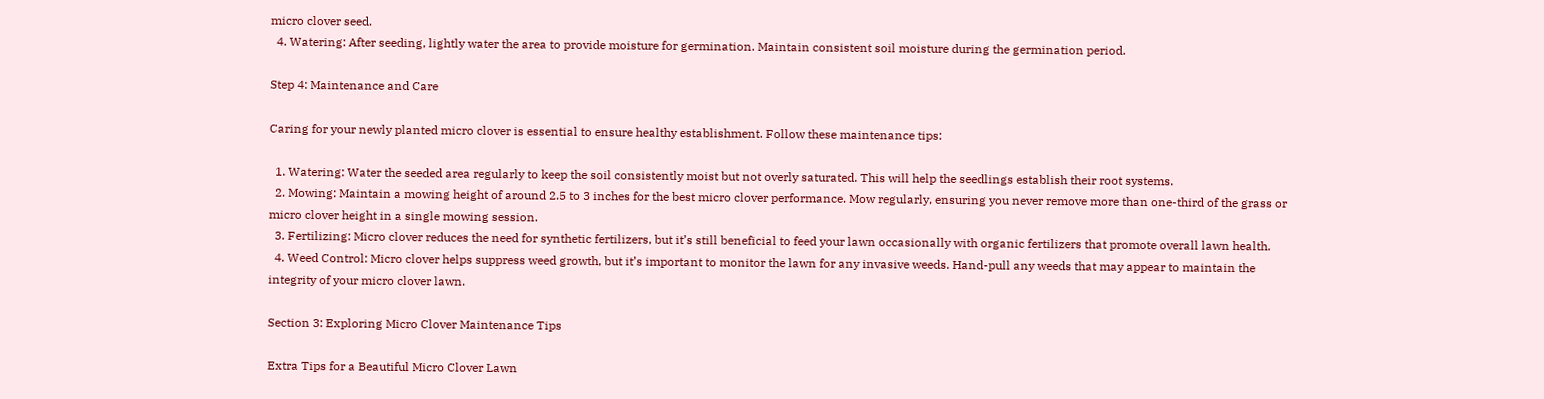micro clover seed.
  4. Watering: After seeding, lightly water the area to provide moisture for germination. Maintain consistent soil moisture during the germination period.

Step 4: Maintenance and Care

Caring for your newly planted micro clover is essential to ensure healthy establishment. Follow these maintenance tips:

  1. Watering: Water the seeded area regularly to keep the soil consistently moist but not overly saturated. This will help the seedlings establish their root systems.
  2. Mowing: Maintain a mowing height of around 2.5 to 3 inches for the best micro clover performance. Mow regularly, ensuring you never remove more than one-third of the grass or micro clover height in a single mowing session.
  3. Fertilizing: Micro clover reduces the need for synthetic fertilizers, but it’s still beneficial to feed your lawn occasionally with organic fertilizers that promote overall lawn health.
  4. Weed Control: Micro clover helps suppress weed growth, but it’s important to monitor the lawn for any invasive weeds. Hand-pull any weeds that may appear to maintain the integrity of your micro clover lawn.

Section 3: Exploring Micro Clover Maintenance Tips

Extra Tips for a Beautiful Micro Clover Lawn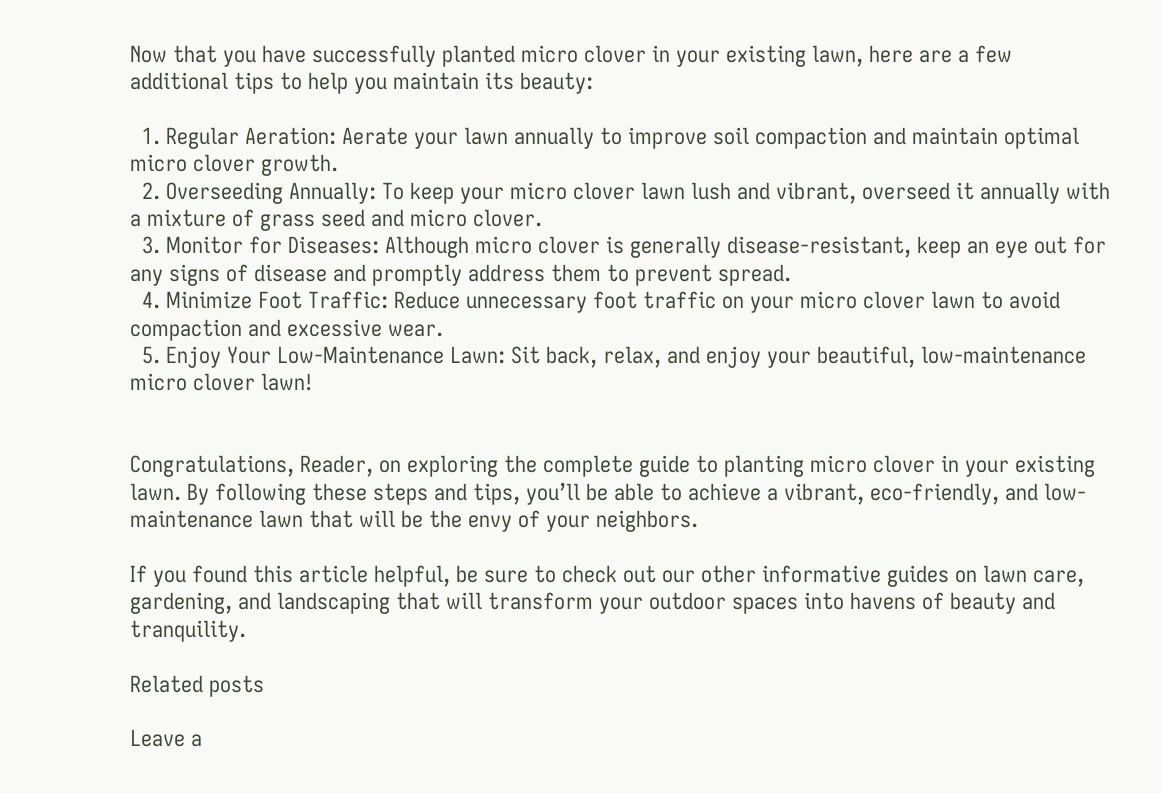Now that you have successfully planted micro clover in your existing lawn, here are a few additional tips to help you maintain its beauty:

  1. Regular Aeration: Aerate your lawn annually to improve soil compaction and maintain optimal micro clover growth.
  2. Overseeding Annually: To keep your micro clover lawn lush and vibrant, overseed it annually with a mixture of grass seed and micro clover.
  3. Monitor for Diseases: Although micro clover is generally disease-resistant, keep an eye out for any signs of disease and promptly address them to prevent spread.
  4. Minimize Foot Traffic: Reduce unnecessary foot traffic on your micro clover lawn to avoid compaction and excessive wear.
  5. Enjoy Your Low-Maintenance Lawn: Sit back, relax, and enjoy your beautiful, low-maintenance micro clover lawn!


Congratulations, Reader, on exploring the complete guide to planting micro clover in your existing lawn. By following these steps and tips, you’ll be able to achieve a vibrant, eco-friendly, and low-maintenance lawn that will be the envy of your neighbors.

If you found this article helpful, be sure to check out our other informative guides on lawn care, gardening, and landscaping that will transform your outdoor spaces into havens of beauty and tranquility.

Related posts

Leave a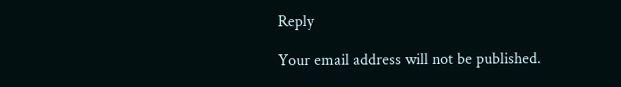Reply

Your email address will not be published.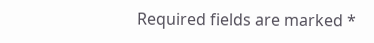Required fields are marked *